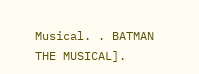Musical. . BATMAN THE MUSICAL].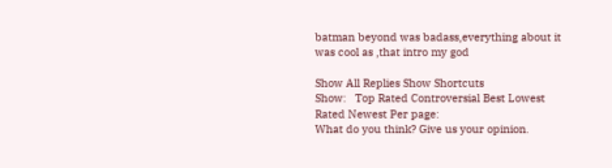batman beyond was badass,everything about it was cool as ,that intro my god

Show All Replies Show Shortcuts
Show:   Top Rated Controversial Best Lowest Rated Newest Per page:
What do you think? Give us your opinion.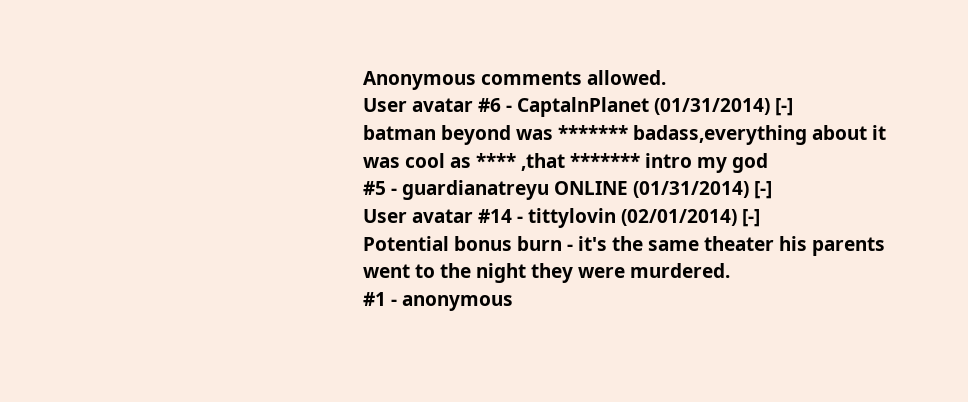Anonymous comments allowed.
User avatar #6 - CaptalnPlanet (01/31/2014) [-]
batman beyond was ******* badass,everything about it was cool as **** ,that ******* intro my god
#5 - guardianatreyu ONLINE (01/31/2014) [-]
User avatar #14 - tittylovin (02/01/2014) [-]
Potential bonus burn - it's the same theater his parents went to the night they were murdered.
#1 - anonymous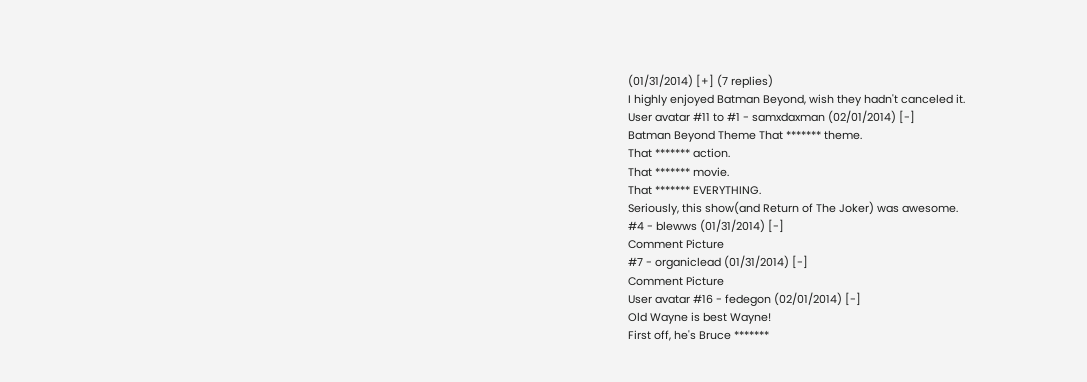(01/31/2014) [+] (7 replies)
I highly enjoyed Batman Beyond, wish they hadn't canceled it.
User avatar #11 to #1 - samxdaxman (02/01/2014) [-]
Batman Beyond Theme That ******* theme.
That ******* action.
That ******* movie.
That ******* EVERYTHING.
Seriously, this show(and Return of The Joker) was awesome.
#4 - blewws (01/31/2014) [-]
Comment Picture
#7 - organiclead (01/31/2014) [-]
Comment Picture
User avatar #16 - fedegon (02/01/2014) [-]
Old Wayne is best Wayne!
First off, he's Bruce *******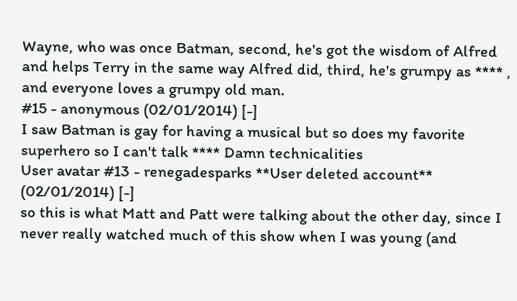Wayne, who was once Batman, second, he's got the wisdom of Alfred and helps Terry in the same way Alfred did, third, he's grumpy as **** , and everyone loves a grumpy old man.
#15 - anonymous (02/01/2014) [-]
I saw Batman is gay for having a musical but so does my favorite superhero so I can't talk **** Damn technicalities
User avatar #13 - renegadesparks **User deleted account** (02/01/2014) [-]
so this is what Matt and Patt were talking about the other day, since I never really watched much of this show when I was young (and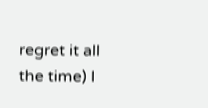regret it all the time) I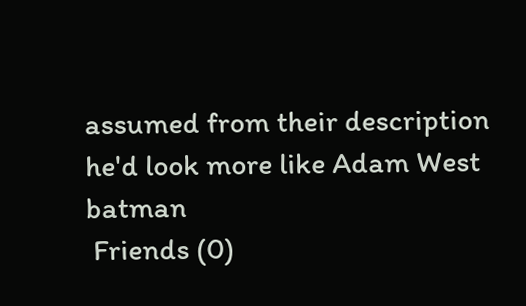assumed from their description he'd look more like Adam West batman
 Friends (0)